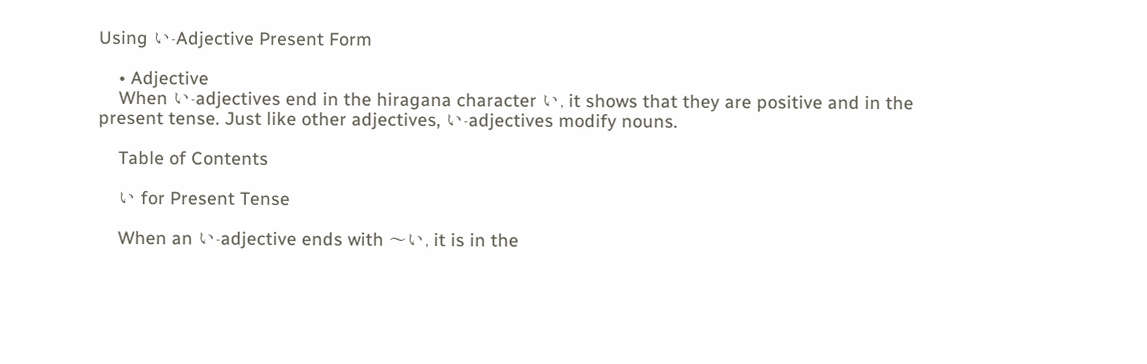Using い-Adjective Present Form

    • Adjective
    When い-adjectives end in the hiragana character い, it shows that they are positive and in the present tense. Just like other adjectives, い-adjectives modify nouns.

    Table of Contents

    い for Present Tense

    When an い-adjective ends with 〜い, it is in the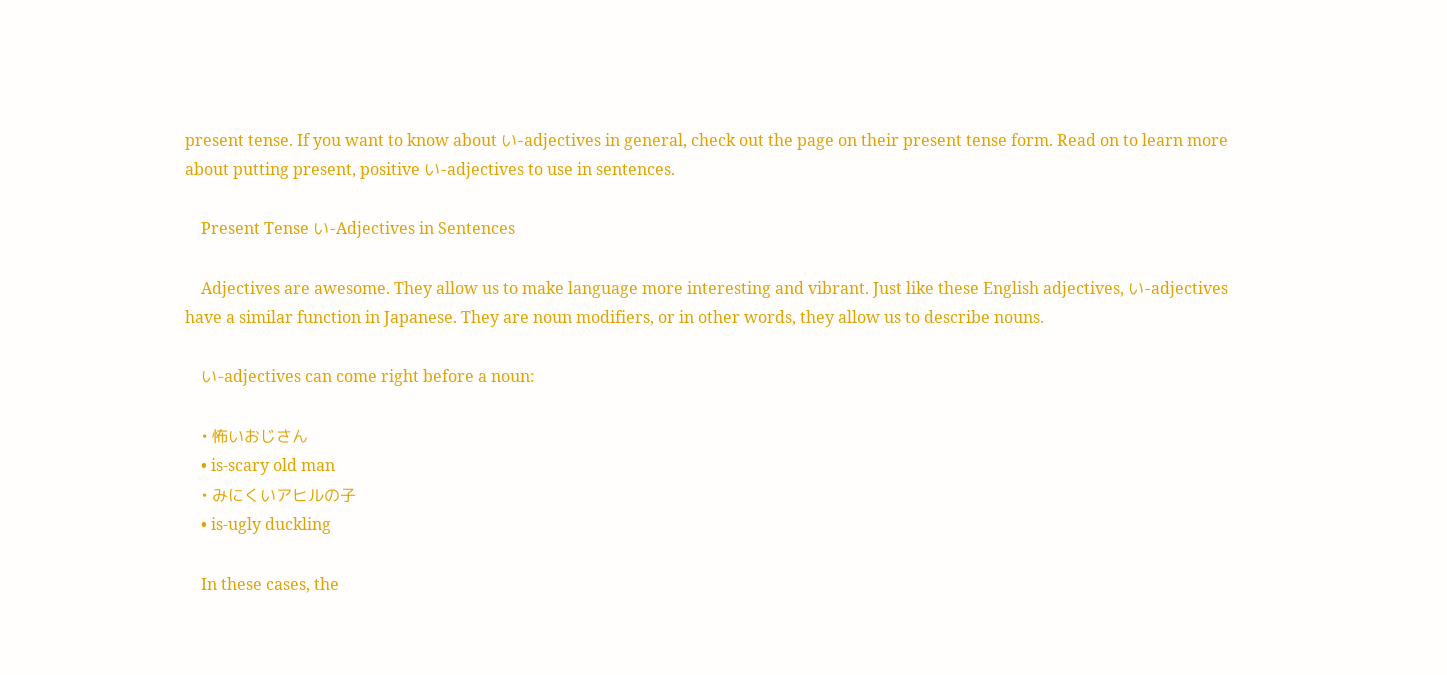present tense. If you want to know about い-adjectives in general, check out the page on their present tense form. Read on to learn more about putting present, positive い-adjectives to use in sentences.

    Present Tense い-Adjectives in Sentences

    Adjectives are awesome. They allow us to make language more interesting and vibrant. Just like these English adjectives, い-adjectives have a similar function in Japanese. They are noun modifiers, or in other words, they allow us to describe nouns.

    い-adjectives can come right before a noun:

    • 怖いおじさん
    • is-scary old man
    • みにくいアヒルの子
    • is-ugly duckling

    In these cases, the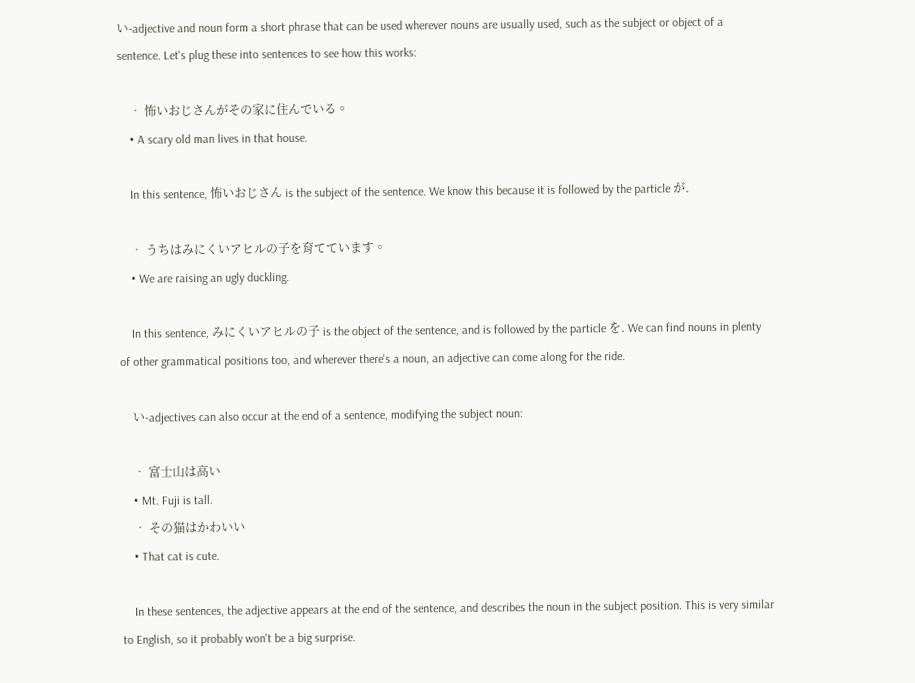い-adjective and noun form a short phrase that can be used wherever nouns are usually used, such as the subject or object of a sentence. Let's plug these into sentences to see how this works:

    • 怖いおじさんがその家に住んでいる。
    • A scary old man lives in that house.

    In this sentence, 怖いおじさん is the subject of the sentence. We know this because it is followed by the particle が.

    • うちはみにくいアヒルの子を育てています。
    • We are raising an ugly duckling.

    In this sentence, みにくいアヒルの子 is the object of the sentence, and is followed by the particle を. We can find nouns in plenty of other grammatical positions too, and wherever there's a noun, an adjective can come along for the ride.

    い-adjectives can also occur at the end of a sentence, modifying the subject noun:

    • 富士山は高い
    • Mt. Fuji is tall.
    • その猫はかわいい
    • That cat is cute.

    In these sentences, the adjective appears at the end of the sentence, and describes the noun in the subject position. This is very similar to English, so it probably won't be a big surprise.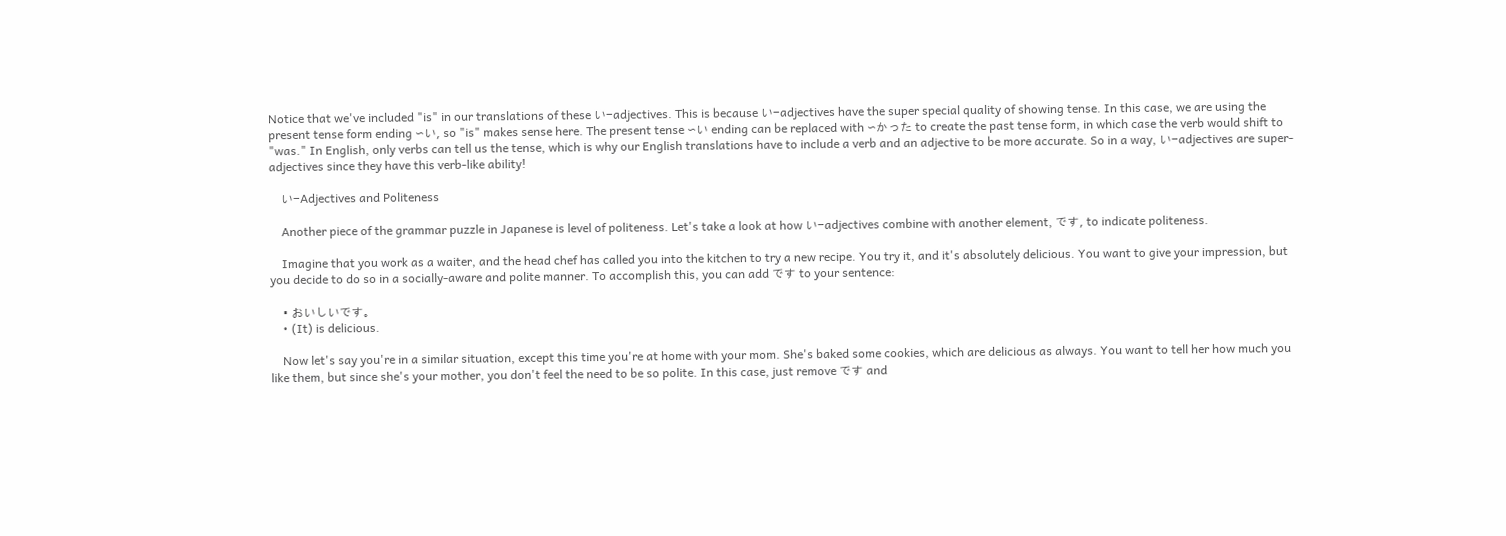Notice that we've included "is" in our translations of these い-adjectives. This is because い-adjectives have the super special quality of showing tense. In this case, we are using the present tense form ending 〜い, so "is" makes sense here. The present tense 〜い ending can be replaced with 〜かった to create the past tense form, in which case the verb would shift to "was." In English, only verbs can tell us the tense, which is why our English translations have to include a verb and an adjective to be more accurate. So in a way, い-adjectives are super-adjectives since they have this verb-like ability!

    い-Adjectives and Politeness

    Another piece of the grammar puzzle in Japanese is level of politeness. Let's take a look at how い-adjectives combine with another element, です, to indicate politeness.

    Imagine that you work as a waiter, and the head chef has called you into the kitchen to try a new recipe. You try it, and it's absolutely delicious. You want to give your impression, but you decide to do so in a socially-aware and polite manner. To accomplish this, you can add です to your sentence:

    • おいしいです。
    • (It) is delicious.

    Now let's say you're in a similar situation, except this time you're at home with your mom. She's baked some cookies, which are delicious as always. You want to tell her how much you like them, but since she's your mother, you don't feel the need to be so polite. In this case, just remove です and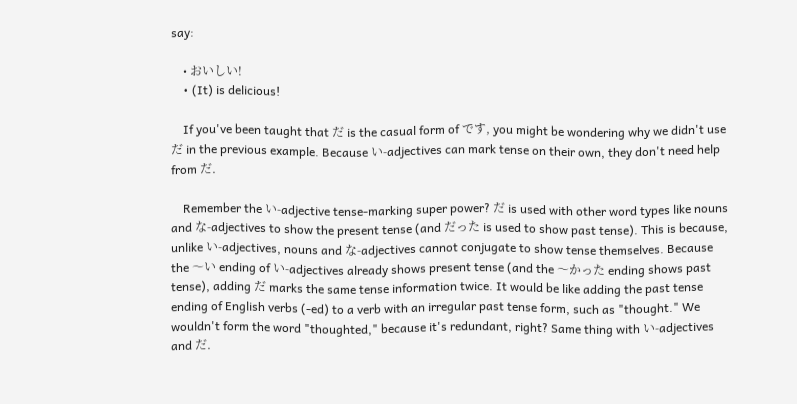say:

    • おいしい!
    • (It) is delicious!

    If you've been taught that だ is the casual form of です, you might be wondering why we didn't use だ in the previous example. Because い-adjectives can mark tense on their own, they don't need help from だ.

    Remember the い-adjective tense-marking super power? だ is used with other word types like nouns and な-adjectives to show the present tense (and だった is used to show past tense). This is because, unlike い-adjectives, nouns and な-adjectives cannot conjugate to show tense themselves. Because the 〜い ending of い-adjectives already shows present tense (and the 〜かった ending shows past tense), adding だ marks the same tense information twice. It would be like adding the past tense ending of English verbs (-ed) to a verb with an irregular past tense form, such as "thought." We wouldn't form the word "thoughted," because it's redundant, right? Same thing with い-adjectives and だ.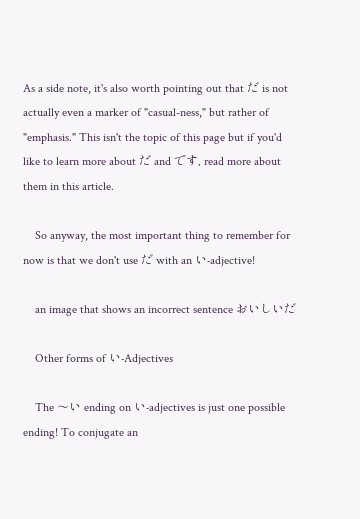As a side note, it's also worth pointing out that だ is not actually even a marker of "casual-ness," but rather of "emphasis." This isn't the topic of this page but if you'd like to learn more about だ and です, read more about them in this article.

    So anyway, the most important thing to remember for now is that we don't use だ with an い-adjective!

    an image that shows an incorrect sentence おいしいだ

    Other forms of い-Adjectives

    The 〜い ending on い-adjectives is just one possible ending! To conjugate an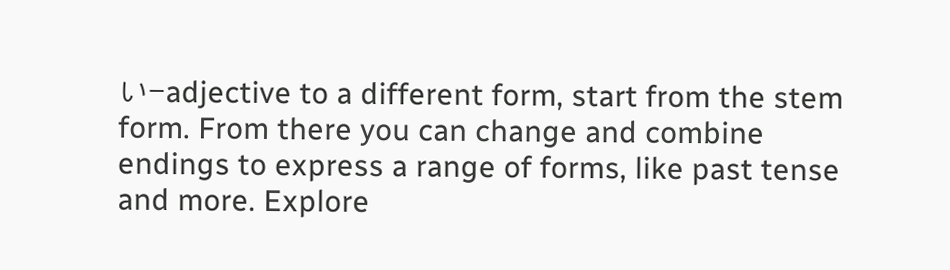い-adjective to a different form, start from the stem form. From there you can change and combine endings to express a range of forms, like past tense and more. Explore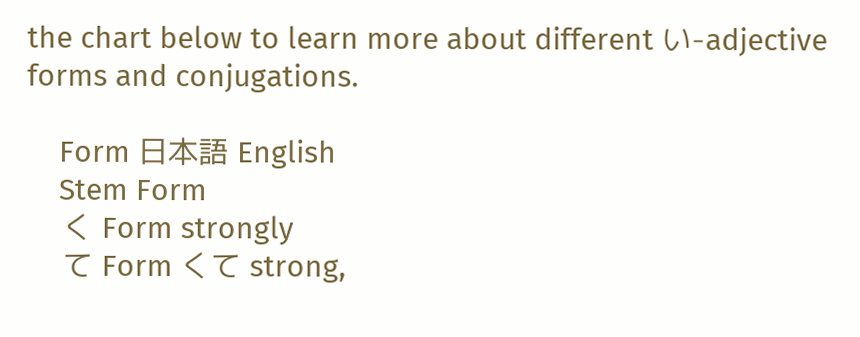the chart below to learn more about different い-adjective forms and conjugations.

    Form 日本語 English
    Stem Form
    く Form strongly
    て Form くて strong,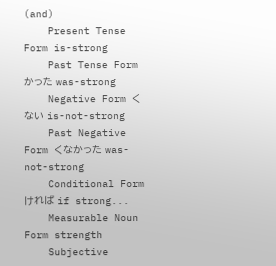(and)
    Present Tense Form is-strong
    Past Tense Form かった was-strong
    Negative Form くない is-not-strong
    Past Negative Form くなかった was-not-strong
    Conditional Form ければ if strong...
    Measurable Noun Form strength
    Subjective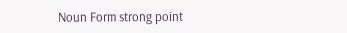Noun Form strong point